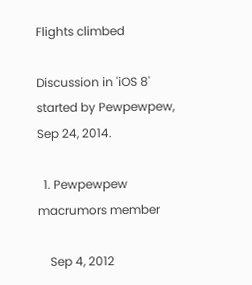Flights climbed

Discussion in 'iOS 8' started by Pewpewpew, Sep 24, 2014.

  1. Pewpewpew macrumors member

    Sep 4, 2012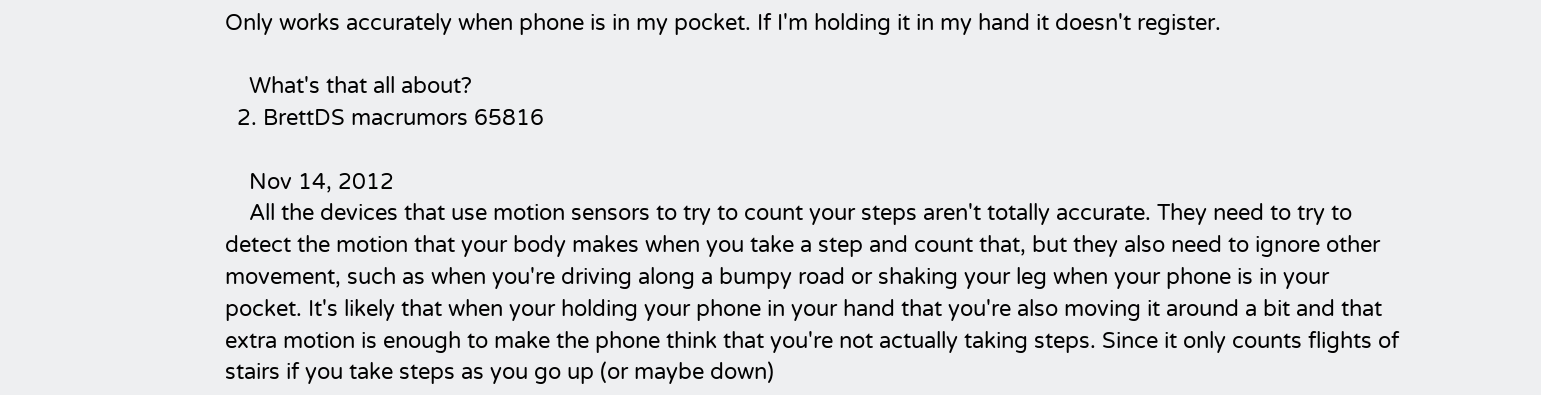Only works accurately when phone is in my pocket. If I'm holding it in my hand it doesn't register.

    What's that all about?
  2. BrettDS macrumors 65816

    Nov 14, 2012
    All the devices that use motion sensors to try to count your steps aren't totally accurate. They need to try to detect the motion that your body makes when you take a step and count that, but they also need to ignore other movement, such as when you're driving along a bumpy road or shaking your leg when your phone is in your pocket. It's likely that when your holding your phone in your hand that you're also moving it around a bit and that extra motion is enough to make the phone think that you're not actually taking steps. Since it only counts flights of stairs if you take steps as you go up (or maybe down)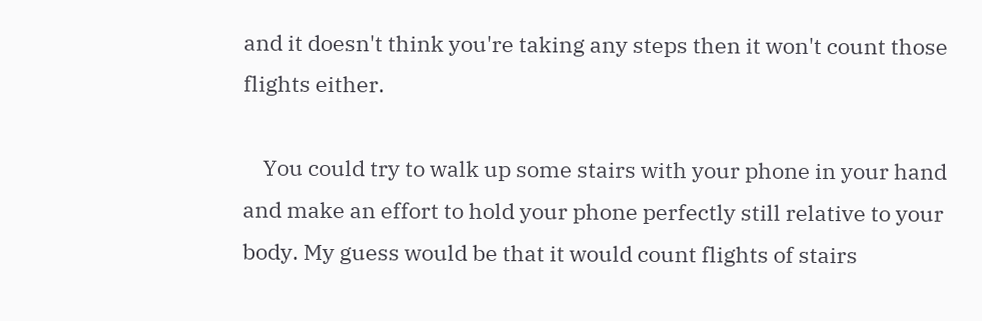and it doesn't think you're taking any steps then it won't count those flights either.

    You could try to walk up some stairs with your phone in your hand and make an effort to hold your phone perfectly still relative to your body. My guess would be that it would count flights of stairs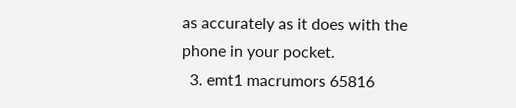as accurately as it does with the phone in your pocket.
  3. emt1 macrumors 65816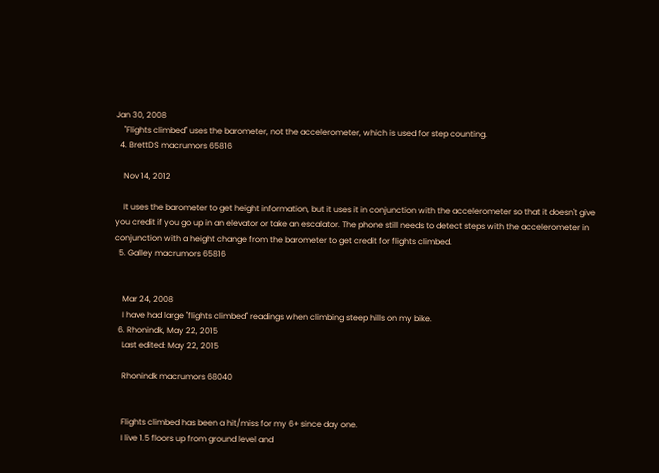Jan 30, 2008
    "Flights climbed" uses the barometer, not the accelerometer, which is used for step counting.
  4. BrettDS macrumors 65816

    Nov 14, 2012

    It uses the barometer to get height information, but it uses it in conjunction with the accelerometer so that it doesn't give you credit if you go up in an elevator or take an escalator. The phone still needs to detect steps with the accelerometer in conjunction with a height change from the barometer to get credit for flights climbed.
  5. Galley macrumors 65816


    Mar 24, 2008
    I have had large "flights climbed" readings when climbing steep hills on my bike.
  6. Rhonindk, May 22, 2015
    Last edited: May 22, 2015

    Rhonindk macrumors 68040


    Flights climbed has been a hit/miss for my 6+ since day one.
    I live 1.5 floors up from ground level and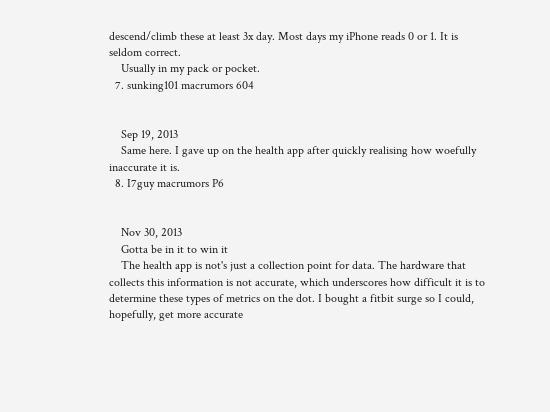descend/climb these at least 3x day. Most days my iPhone reads 0 or 1. It is seldom correct.
    Usually in my pack or pocket.
  7. sunking101 macrumors 604


    Sep 19, 2013
    Same here. I gave up on the health app after quickly realising how woefully inaccurate it is.
  8. I7guy macrumors P6


    Nov 30, 2013
    Gotta be in it to win it
    The health app is not's just a collection point for data. The hardware that collects this information is not accurate, which underscores how difficult it is to determine these types of metrics on the dot. I bought a fitbit surge so I could, hopefully, get more accurate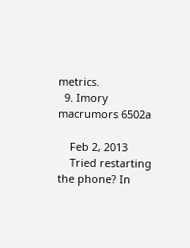metrics.
  9. Imory macrumors 6502a

    Feb 2, 2013
    Tried restarting the phone? In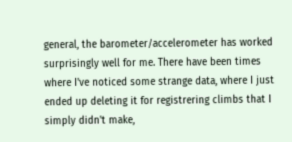general, the barometer/accelerometer has worked surprisingly well for me. There have been times where I've noticed some strange data, where I just ended up deleting it for registrering climbs that I simply didn't make,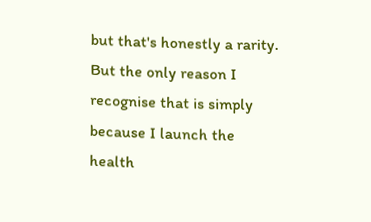but that's honestly a rarity. But the only reason I recognise that is simply because I launch the health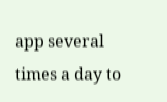app several times a day to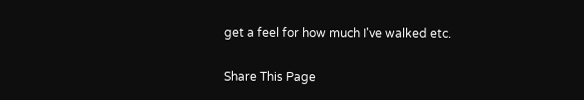get a feel for how much I've walked etc.

Share This Page